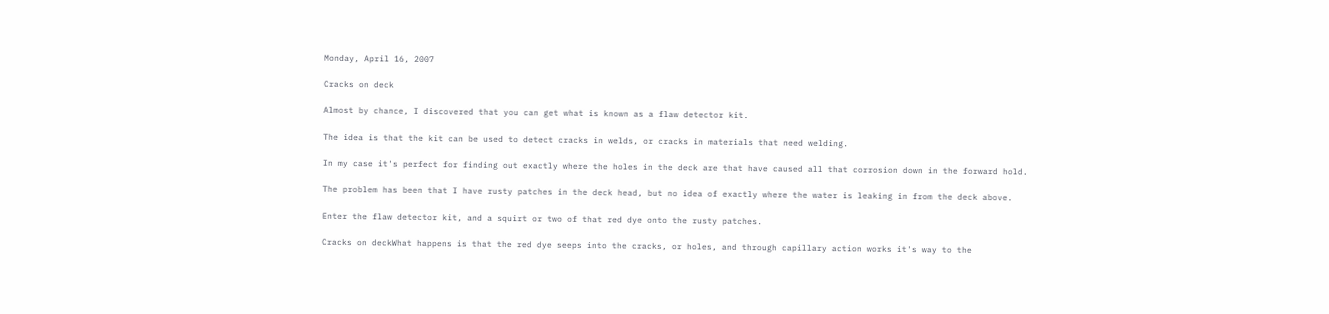Monday, April 16, 2007

Cracks on deck

Almost by chance, I discovered that you can get what is known as a flaw detector kit.

The idea is that the kit can be used to detect cracks in welds, or cracks in materials that need welding.

In my case it's perfect for finding out exactly where the holes in the deck are that have caused all that corrosion down in the forward hold.

The problem has been that I have rusty patches in the deck head, but no idea of exactly where the water is leaking in from the deck above.

Enter the flaw detector kit, and a squirt or two of that red dye onto the rusty patches.

Cracks on deckWhat happens is that the red dye seeps into the cracks, or holes, and through capillary action works it's way to the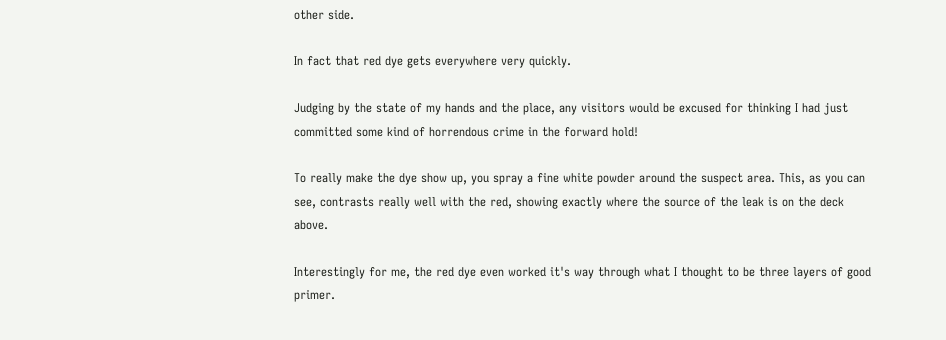other side.

In fact that red dye gets everywhere very quickly.

Judging by the state of my hands and the place, any visitors would be excused for thinking I had just committed some kind of horrendous crime in the forward hold!

To really make the dye show up, you spray a fine white powder around the suspect area. This, as you can see, contrasts really well with the red, showing exactly where the source of the leak is on the deck above.

Interestingly for me, the red dye even worked it's way through what I thought to be three layers of good primer.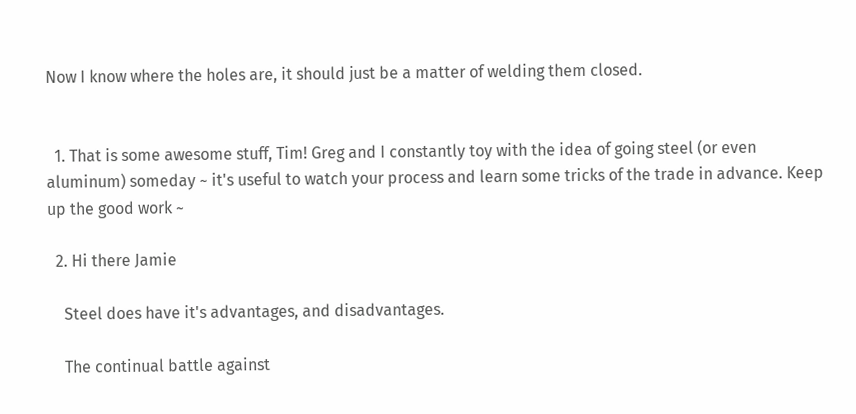Now I know where the holes are, it should just be a matter of welding them closed.


  1. That is some awesome stuff, Tim! Greg and I constantly toy with the idea of going steel (or even aluminum) someday ~ it's useful to watch your process and learn some tricks of the trade in advance. Keep up the good work ~

  2. Hi there Jamie

    Steel does have it's advantages, and disadvantages.

    The continual battle against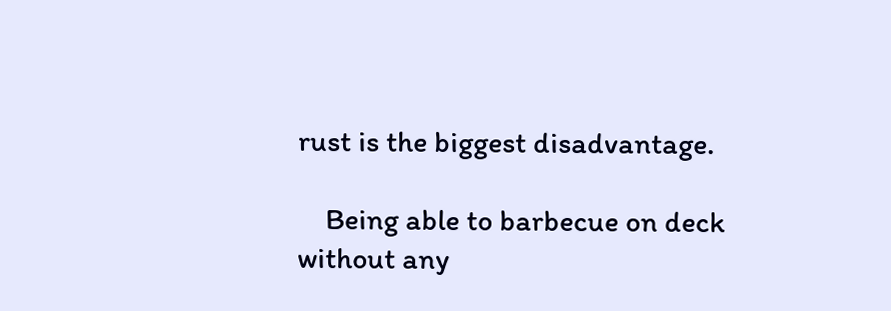rust is the biggest disadvantage.

    Being able to barbecue on deck without any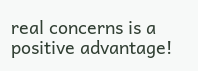real concerns is a positive advantage!